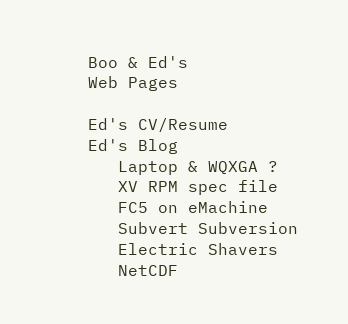Boo & Ed's
Web Pages

Ed's CV/Resume
Ed's Blog
   Laptop & WQXGA ?
   XV RPM spec file
   FC5 on eMachine
   Subvert Subversion
   Electric Shavers
   NetCDF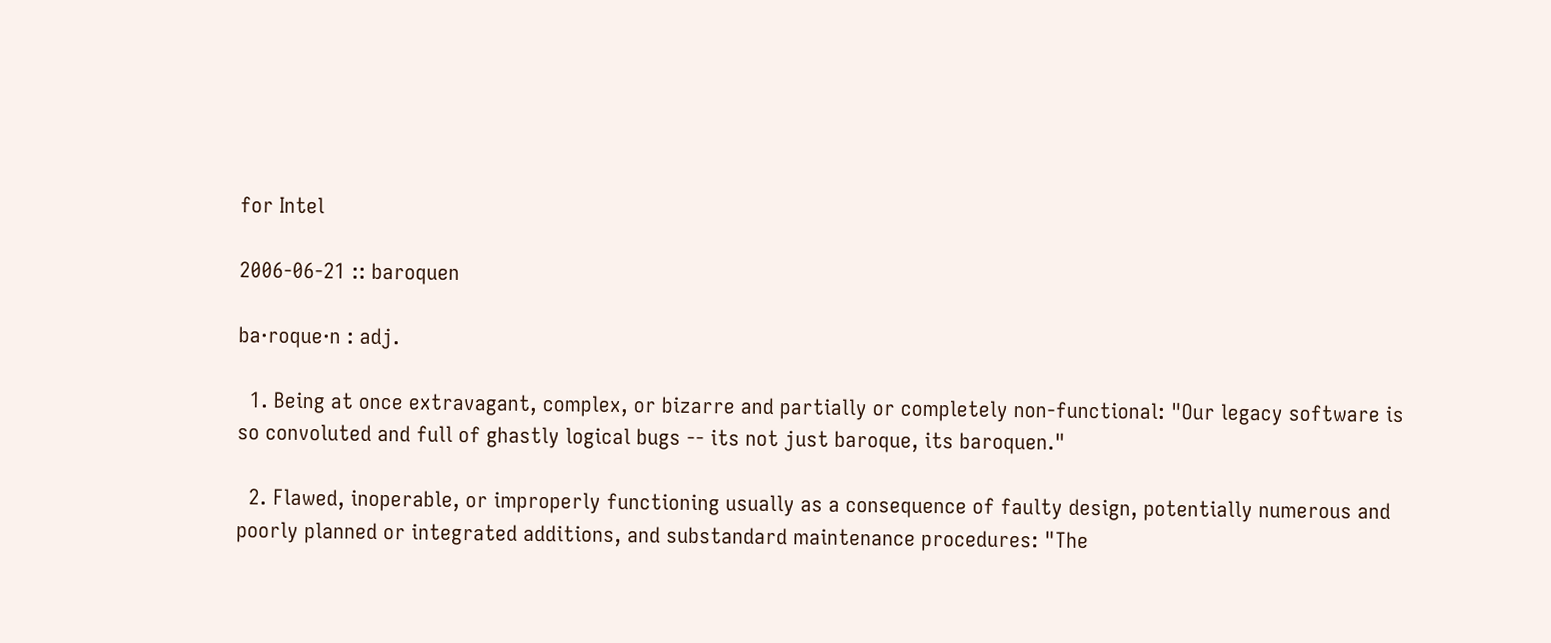for Intel

2006-06-21 :: baroquen

ba·roque·n : adj.

  1. Being at once extravagant, complex, or bizarre and partially or completely non-functional: "Our legacy software is so convoluted and full of ghastly logical bugs -- its not just baroque, its baroquen."

  2. Flawed, inoperable, or improperly functioning usually as a consequence of faulty design, potentially numerous and poorly planned or integrated additions, and substandard maintenance procedures: "The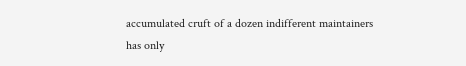accumulated cruft of a dozen indifferent maintainers has only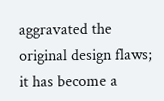aggravated the original design flaws; it has become a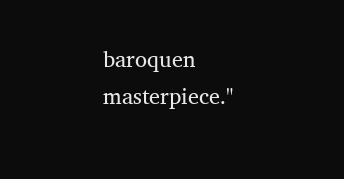baroquen masterpiece."